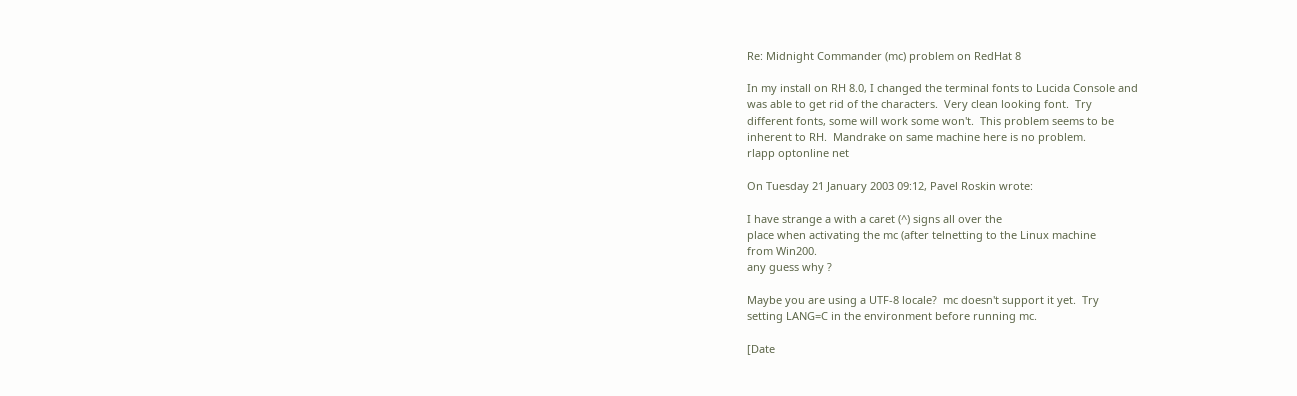Re: Midnight Commander (mc) problem on RedHat 8

In my install on RH 8.0, I changed the terminal fonts to Lucida Console and
was able to get rid of the characters.  Very clean looking font.  Try
different fonts, some will work some won't.  This problem seems to be
inherent to RH.  Mandrake on same machine here is no problem.
rlapp optonline net

On Tuesday 21 January 2003 09:12, Pavel Roskin wrote:

I have strange a with a caret (^) signs all over the
place when activating the mc (after telnetting to the Linux machine
from Win200.
any guess why ?

Maybe you are using a UTF-8 locale?  mc doesn't support it yet.  Try
setting LANG=C in the environment before running mc.

[Date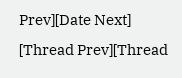Prev][Date Next]   [Thread Prev][Thread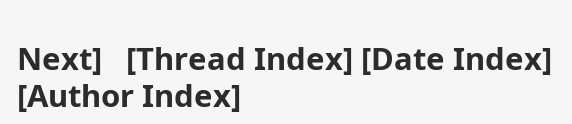Next]   [Thread Index] [Date Index] [Author Index]